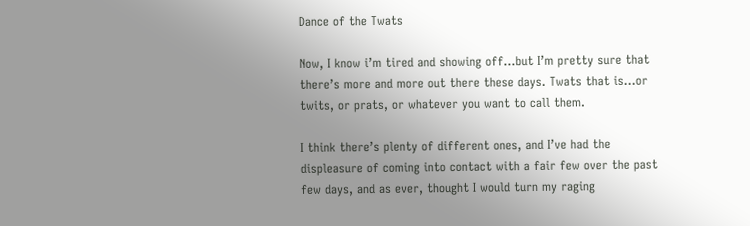Dance of the Twats

Now, I know i’m tired and showing off…but I’m pretty sure that there’s more and more out there these days. Twats that is…or twits, or prats, or whatever you want to call them.

I think there’s plenty of different ones, and I’ve had the displeasure of coming into contact with a fair few over the past few days, and as ever, thought I would turn my raging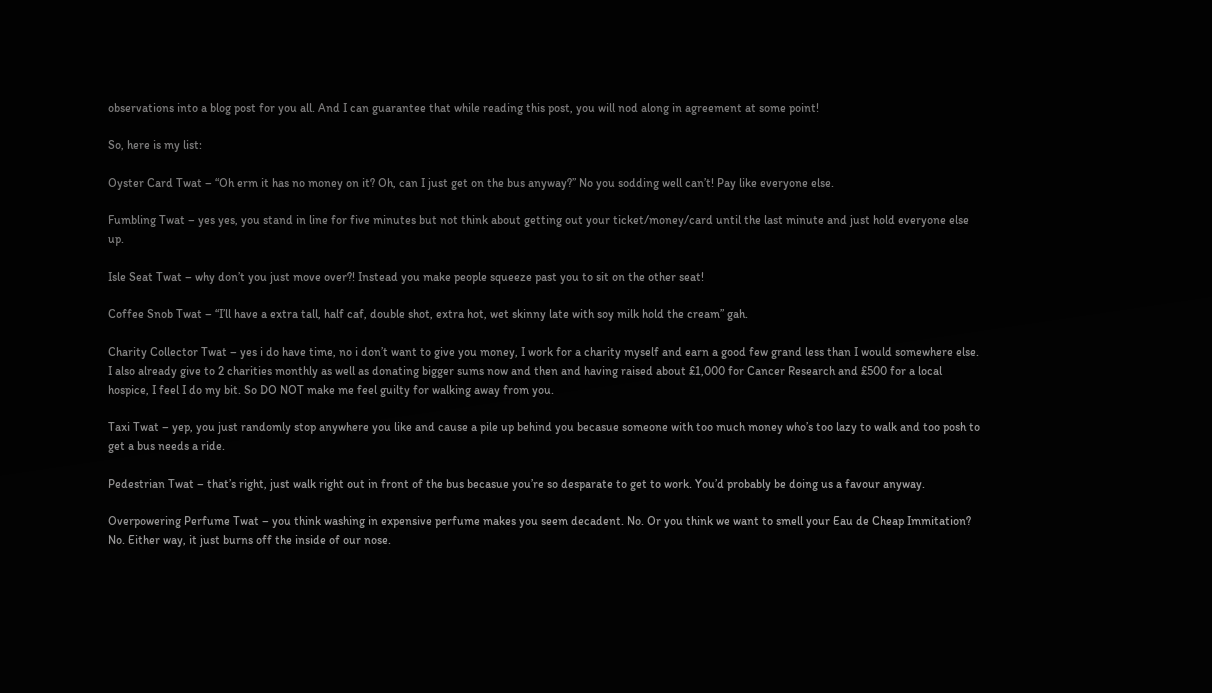observations into a blog post for you all. And I can guarantee that while reading this post, you will nod along in agreement at some point!

So, here is my list:

Oyster Card Twat – “Oh erm it has no money on it? Oh, can I just get on the bus anyway?” No you sodding well can’t! Pay like everyone else.

Fumbling Twat – yes yes, you stand in line for five minutes but not think about getting out your ticket/money/card until the last minute and just hold everyone else up.

Isle Seat Twat – why don’t you just move over?! Instead you make people squeeze past you to sit on the other seat!

Coffee Snob Twat – “I’ll have a extra tall, half caf, double shot, extra hot, wet skinny late with soy milk hold the cream” gah.

Charity Collector Twat – yes i do have time, no i don’t want to give you money, I work for a charity myself and earn a good few grand less than I would somewhere else. I also already give to 2 charities monthly as well as donating bigger sums now and then and having raised about £1,000 for Cancer Research and £500 for a local hospice, I feel I do my bit. So DO NOT make me feel guilty for walking away from you.

Taxi Twat – yep, you just randomly stop anywhere you like and cause a pile up behind you becasue someone with too much money who’s too lazy to walk and too posh to get a bus needs a ride.

Pedestrian Twat – that’s right, just walk right out in front of the bus becasue you’re so desparate to get to work. You’d probably be doing us a favour anyway.

Overpowering Perfume Twat – you think washing in expensive perfume makes you seem decadent. No. Or you think we want to smell your Eau de Cheap Immitation? No. Either way, it just burns off the inside of our nose.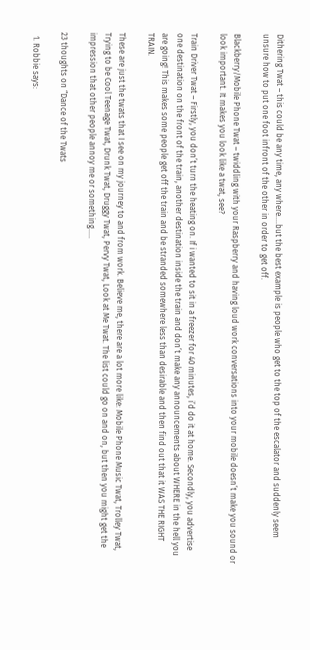Dithering Twat – this could be any time, any where….but the best example is people who get to the top of the escalator and suddenly seem unsure how to put one foot infront of the other in order to get off.

Blackberry/Mobile Phone Twat – twiddling with your Raspberry and having loud work conversations into your mobile doesn’t make you sound or look important. It makes you look like a twat, see?

Train Driver Twat – Firstly, you don’t turn the heating on. If i wanted to sit in a freezer for 40 minutes, i’d do it at home. Secondly, you advertise one destination on the front of the train, another destination inside the train and don’t make any announcements about WHERE in the hell you are going! This makes some people get off the train and be stranded somewhere less than desirable and then find out that it WAS THE RIGHT TRAIN.

These are just the twats that I see on my journey to and from work. Believe me, there are a lot more like: Mobile Phone Music Twat, Trolley Twat, Trying to be Cool Teenage Twat, Drunk Twat, Druggy Twat, Pervy Twat, Look at Me Twat. The list could go on and on, but then you might get the impression that other people annoy me or something…..

23 thoughts on “Dance of the Twats

  1. Robbie says: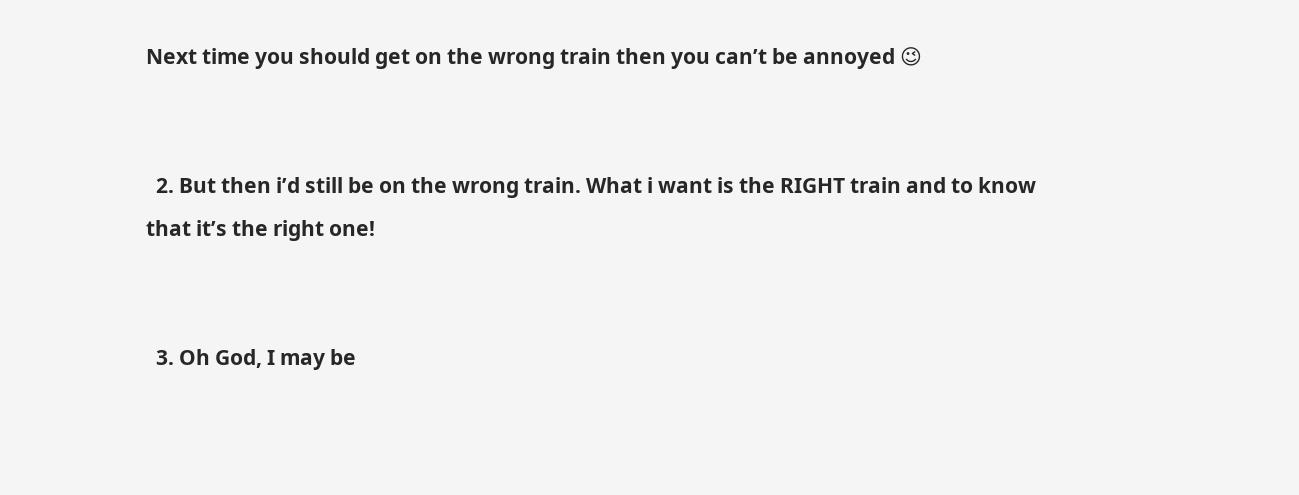Next time you should get on the wrong train then you can’t be annoyed 😉


  2. But then i’d still be on the wrong train. What i want is the RIGHT train and to know that it’s the right one!


  3. Oh God, I may be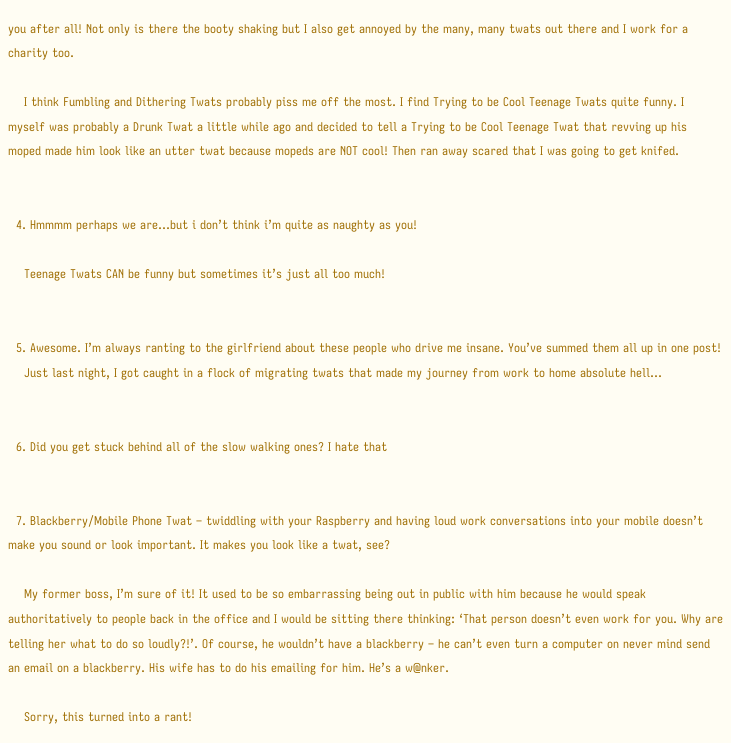you after all! Not only is there the booty shaking but I also get annoyed by the many, many twats out there and I work for a charity too.

    I think Fumbling and Dithering Twats probably piss me off the most. I find Trying to be Cool Teenage Twats quite funny. I myself was probably a Drunk Twat a little while ago and decided to tell a Trying to be Cool Teenage Twat that revving up his moped made him look like an utter twat because mopeds are NOT cool! Then ran away scared that I was going to get knifed.


  4. Hmmmm perhaps we are…but i don’t think i’m quite as naughty as you!

    Teenage Twats CAN be funny but sometimes it’s just all too much!


  5. Awesome. I’m always ranting to the girlfriend about these people who drive me insane. You’ve summed them all up in one post!
    Just last night, I got caught in a flock of migrating twats that made my journey from work to home absolute hell…


  6. Did you get stuck behind all of the slow walking ones? I hate that


  7. Blackberry/Mobile Phone Twat – twiddling with your Raspberry and having loud work conversations into your mobile doesn’t make you sound or look important. It makes you look like a twat, see?

    My former boss, I’m sure of it! It used to be so embarrassing being out in public with him because he would speak authoritatively to people back in the office and I would be sitting there thinking: ‘That person doesn’t even work for you. Why are telling her what to do so loudly?!’. Of course, he wouldn’t have a blackberry – he can’t even turn a computer on never mind send an email on a blackberry. His wife has to do his emailing for him. He’s a w@nker.

    Sorry, this turned into a rant!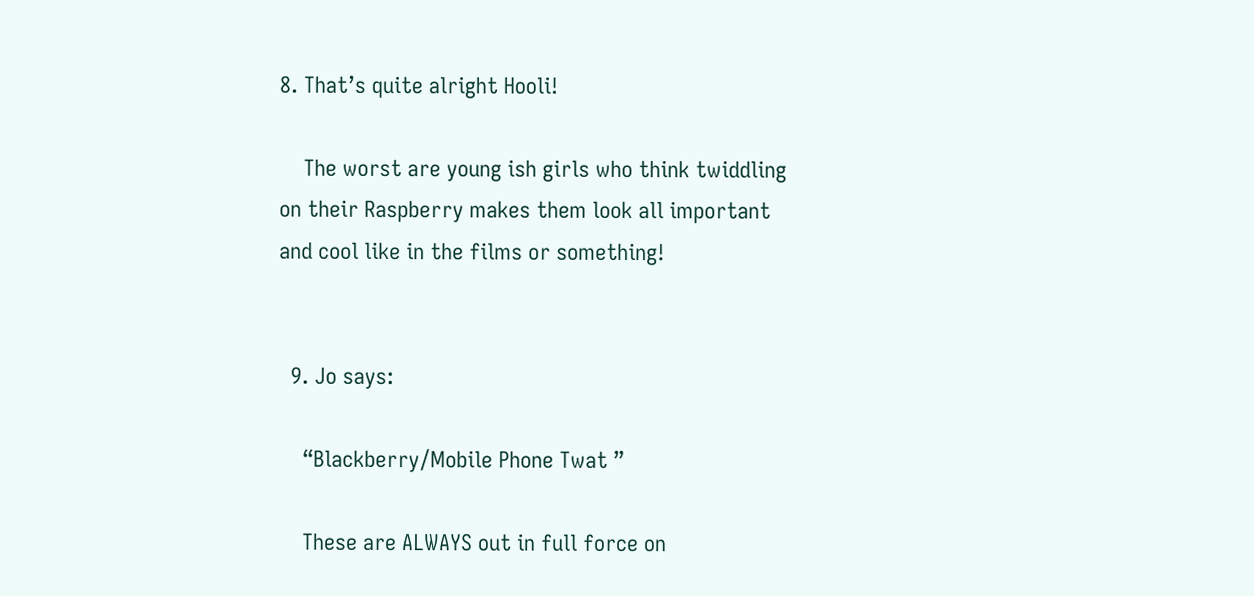8. That’s quite alright Hooli!

    The worst are young ish girls who think twiddling on their Raspberry makes them look all important and cool like in the films or something!


  9. Jo says:

    “Blackberry/Mobile Phone Twat ”

    These are ALWAYS out in full force on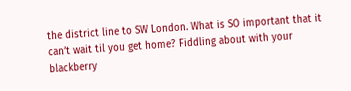the district line to SW London. What is SO important that it can’t wait til you get home? Fiddling about with your blackberry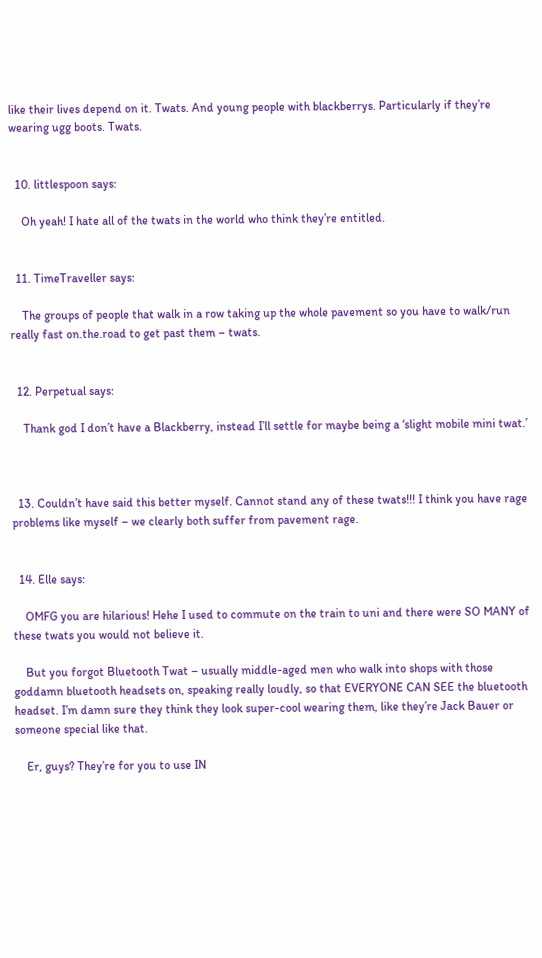like their lives depend on it. Twats. And young people with blackberrys. Particularly if they’re wearing ugg boots. Twats.


  10. littlespoon says:

    Oh yeah! I hate all of the twats in the world who think they’re entitled.


  11. TimeTraveller says:

    The groups of people that walk in a row taking up the whole pavement so you have to walk/run really fast on.the.road to get past them – twats.


  12. Perpetual says:

    Thank god I don’t have a Blackberry, instead I’ll settle for maybe being a ‘slight mobile mini twat.’



  13. Couldn’t have said this better myself. Cannot stand any of these twats!!! I think you have rage problems like myself – we clearly both suffer from pavement rage.


  14. Elle says:

    OMFG you are hilarious! Hehe I used to commute on the train to uni and there were SO MANY of these twats you would not believe it.

    But you forgot Bluetooth Twat – usually middle-aged men who walk into shops with those goddamn bluetooth headsets on, speaking really loudly, so that EVERYONE CAN SEE the bluetooth headset. I’m damn sure they think they look super-cool wearing them, like they’re Jack Bauer or someone special like that.

    Er, guys? They’re for you to use IN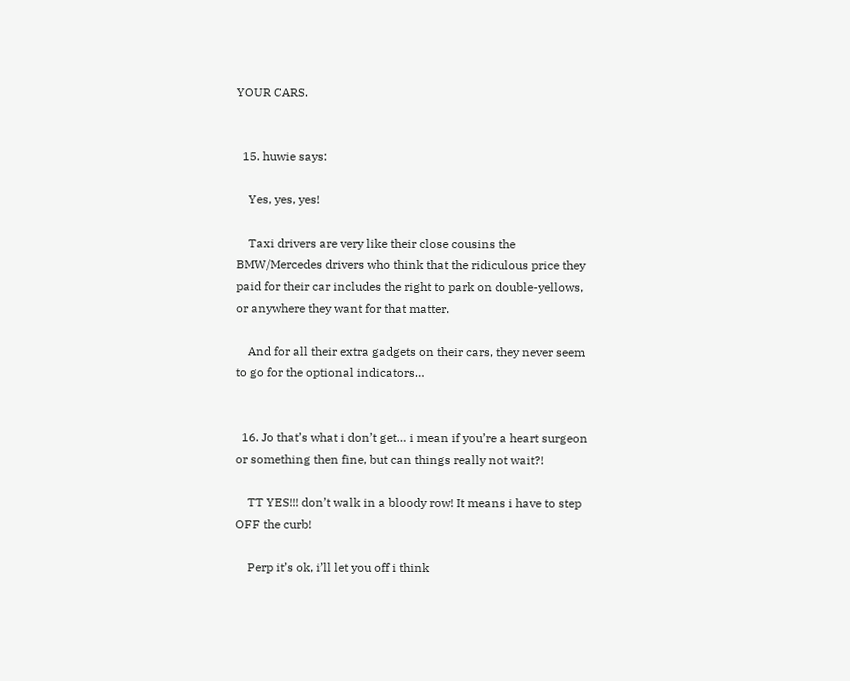YOUR CARS.


  15. huwie says:

    Yes, yes, yes!

    Taxi drivers are very like their close cousins the BMW/Mercedes drivers who think that the ridiculous price they paid for their car includes the right to park on double-yellows, or anywhere they want for that matter.

    And for all their extra gadgets on their cars, they never seem to go for the optional indicators…


  16. Jo that’s what i don’t get… i mean if you’re a heart surgeon or something then fine, but can things really not wait?!

    TT YES!!! don’t walk in a bloody row! It means i have to step OFF the curb!

    Perp it’s ok, i’ll let you off i think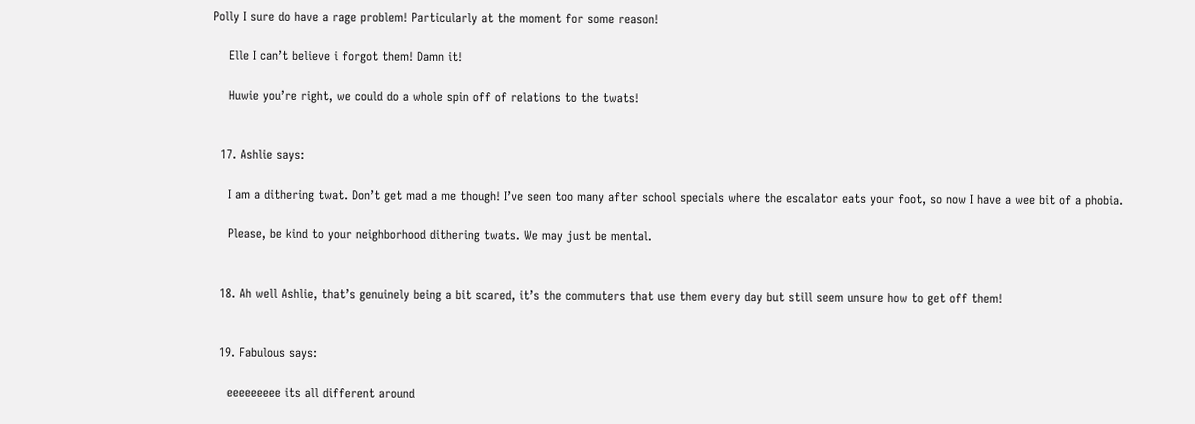Polly I sure do have a rage problem! Particularly at the moment for some reason!

    Elle I can’t believe i forgot them! Damn it!

    Huwie you’re right, we could do a whole spin off of relations to the twats!


  17. Ashlie says:

    I am a dithering twat. Don’t get mad a me though! I’ve seen too many after school specials where the escalator eats your foot, so now I have a wee bit of a phobia.

    Please, be kind to your neighborhood dithering twats. We may just be mental.


  18. Ah well Ashlie, that’s genuinely being a bit scared, it’s the commuters that use them every day but still seem unsure how to get off them!


  19. Fabulous says:

    eeeeeeeee its all different around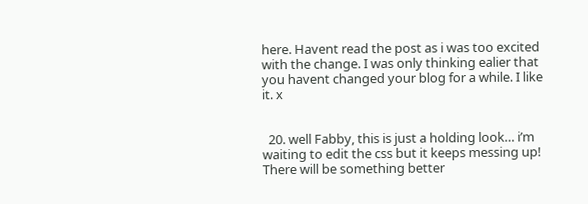here. Havent read the post as i was too excited with the change. I was only thinking ealier that you havent changed your blog for a while. I like it. x


  20. well Fabby, this is just a holding look… i’m waiting to edit the css but it keeps messing up! There will be something better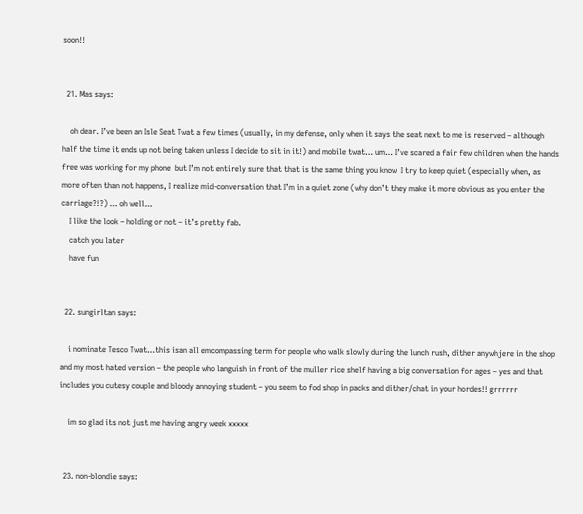soon!!


  21. Mas says:

    oh dear. I’ve been an Isle Seat Twat a few times (usually, in my defense, only when it says the seat next to me is reserved – although half the time it ends up not being taken unless I decide to sit in it!) and mobile twat… um… I’ve scared a fair few children when the hands free was working for my phone  but I’m not entirely sure that that is the same thing you know  I try to keep quiet (especially when, as more often than not happens, I realize mid-conversation that I’m in a quiet zone (why don’t they make it more obvious as you enter the carriage?!?) … oh well…
    I like the look – holding or not – it’s pretty fab.
    catch you later
    have fun


  22. sungirltan says:

    i nominate Tesco Twat…this isan all emcompassing term for people who walk slowly during the lunch rush, dither anywhjere in the shop and my most hated version – the people who languish in front of the muller rice shelf having a big conversation for ages – yes and that includes you cutesy couple and bloody annoying student – you seem to fod shop in packs and dither/chat in your hordes!! grrrrrr

    im so glad its not just me having angry week xxxxx


  23. non-blondie says: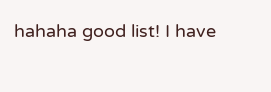hahaha good list! I have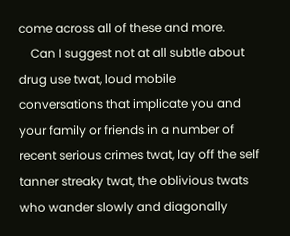come across all of these and more.
    Can I suggest not at all subtle about drug use twat, loud mobile conversations that implicate you and your family or friends in a number of recent serious crimes twat, lay off the self tanner streaky twat, the oblivious twats who wander slowly and diagonally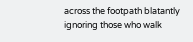across the footpath blatantly ignoring those who walk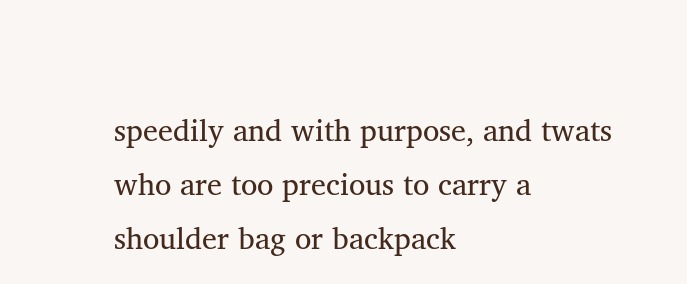speedily and with purpose, and twats who are too precious to carry a shoulder bag or backpack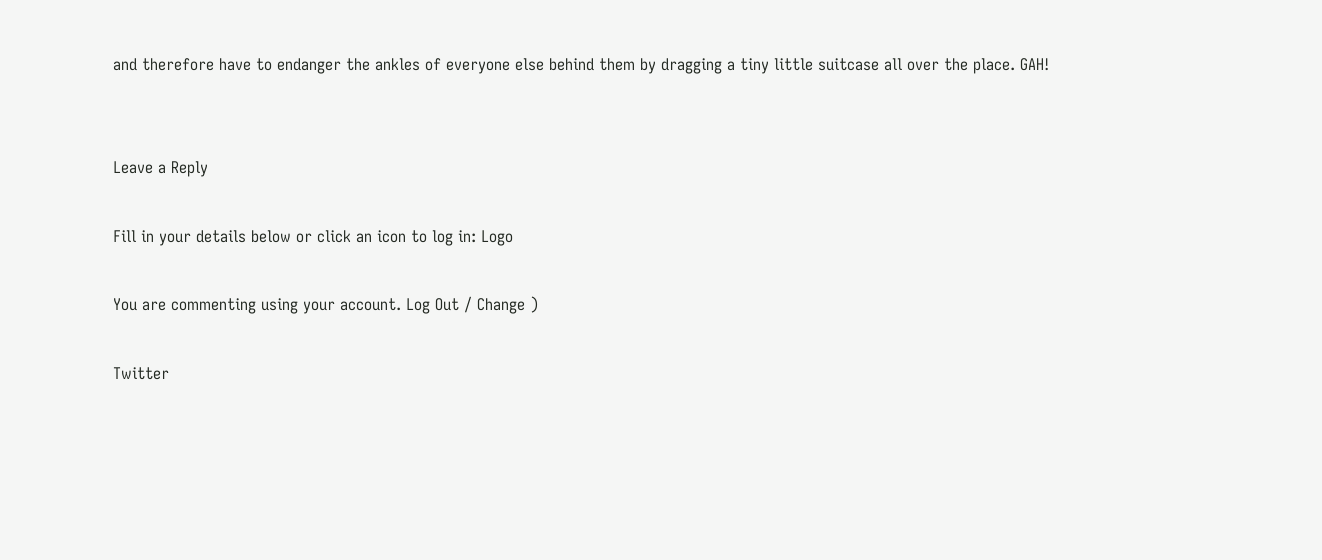and therefore have to endanger the ankles of everyone else behind them by dragging a tiny little suitcase all over the place. GAH!


Leave a Reply

Fill in your details below or click an icon to log in: Logo

You are commenting using your account. Log Out / Change )

Twitter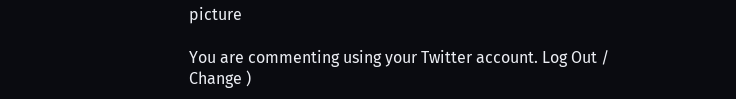picture

You are commenting using your Twitter account. Log Out / Change )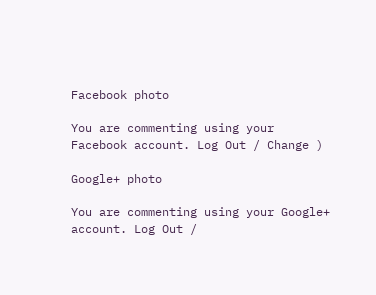Facebook photo

You are commenting using your Facebook account. Log Out / Change )

Google+ photo

You are commenting using your Google+ account. Log Out /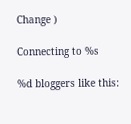Change )

Connecting to %s

%d bloggers like this: